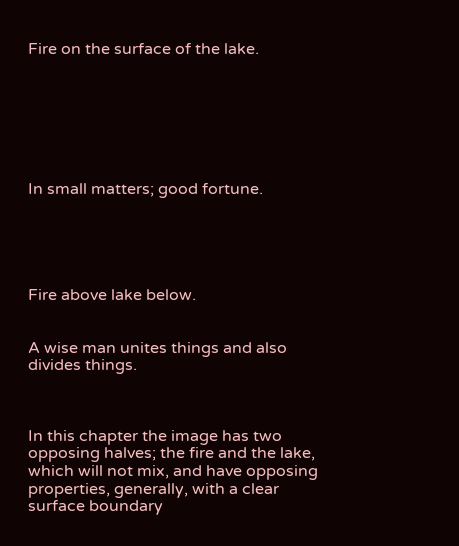Fire on the surface of the lake.







In small matters; good fortune.





Fire above lake below.


A wise man unites things and also divides things.



In this chapter the image has two opposing halves; the fire and the lake, which will not mix, and have opposing properties, generally, with a clear surface boundary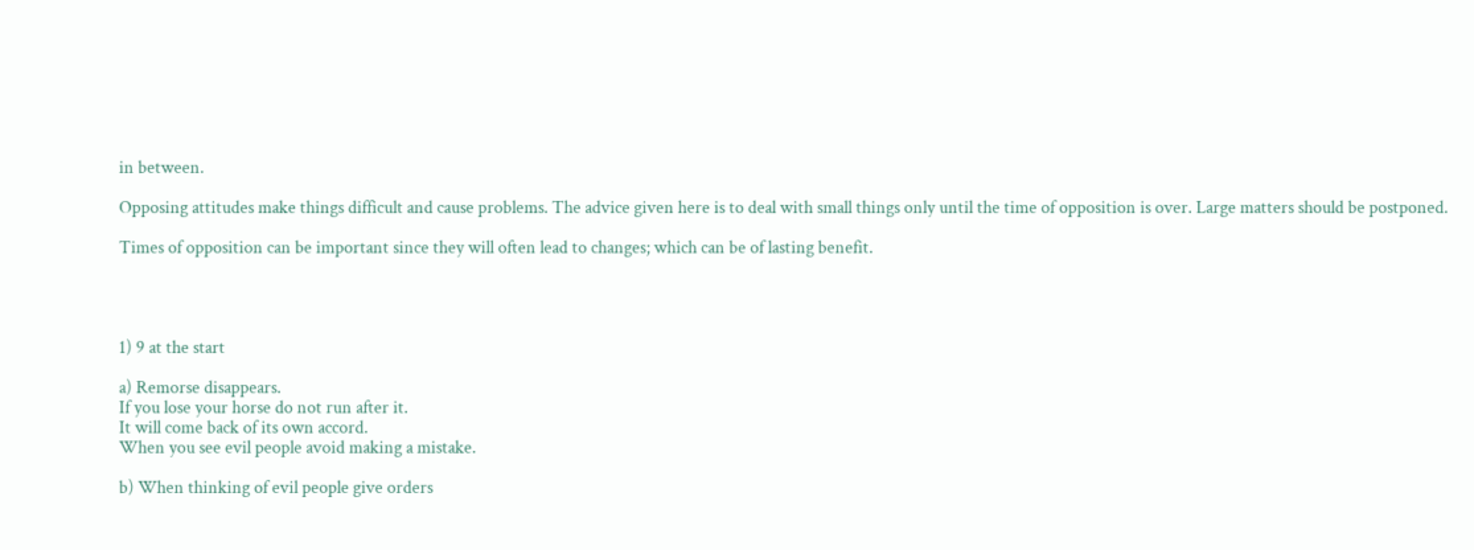in between.

Opposing attitudes make things difficult and cause problems. The advice given here is to deal with small things only until the time of opposition is over. Large matters should be postponed.

Times of opposition can be important since they will often lead to changes; which can be of lasting benefit.




1) 9 at the start

a) Remorse disappears.
If you lose your horse do not run after it.
It will come back of its own accord.
When you see evil people avoid making a mistake.

b) When thinking of evil people give orders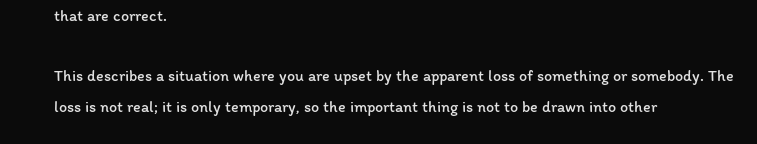that are correct.

This describes a situation where you are upset by the apparent loss of something or somebody. The loss is not real; it is only temporary, so the important thing is not to be drawn into other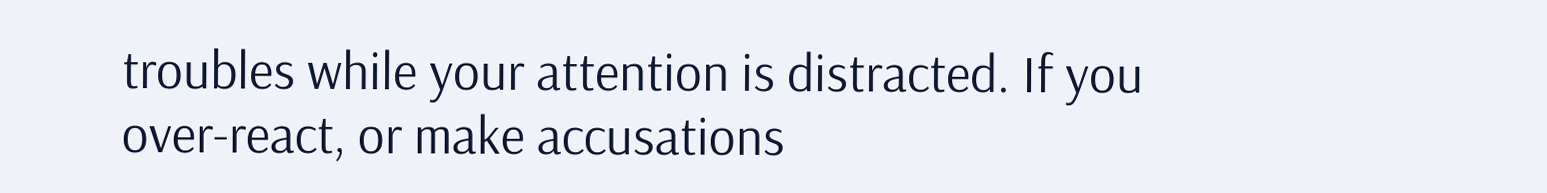troubles while your attention is distracted. If you over-react, or make accusations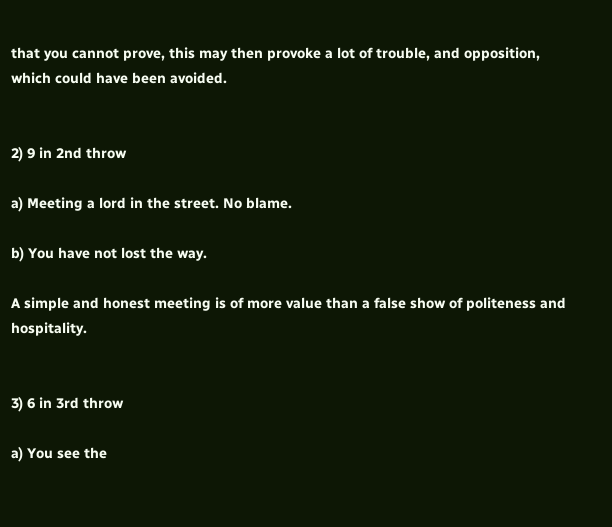that you cannot prove, this may then provoke a lot of trouble, and opposition, which could have been avoided.


2) 9 in 2nd throw

a) Meeting a lord in the street. No blame.

b) You have not lost the way.

A simple and honest meeting is of more value than a false show of politeness and hospitality.


3) 6 in 3rd throw

a) You see the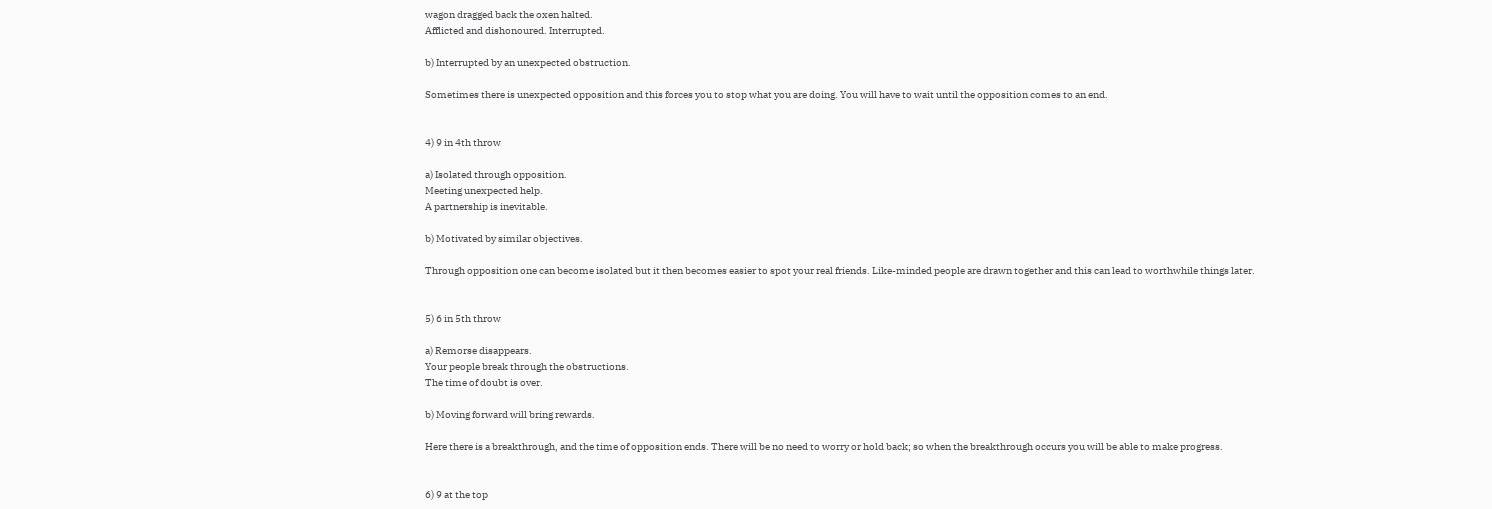wagon dragged back the oxen halted.
Afflicted and dishonoured. Interrupted.

b) Interrupted by an unexpected obstruction.

Sometimes there is unexpected opposition and this forces you to stop what you are doing. You will have to wait until the opposition comes to an end.


4) 9 in 4th throw

a) Isolated through opposition.
Meeting unexpected help.
A partnership is inevitable.

b) Motivated by similar objectives.

Through opposition one can become isolated but it then becomes easier to spot your real friends. Like-minded people are drawn together and this can lead to worthwhile things later.


5) 6 in 5th throw

a) Remorse disappears.
Your people break through the obstructions.
The time of doubt is over.

b) Moving forward will bring rewards.

Here there is a breakthrough, and the time of opposition ends. There will be no need to worry or hold back; so when the breakthrough occurs you will be able to make progress.


6) 9 at the top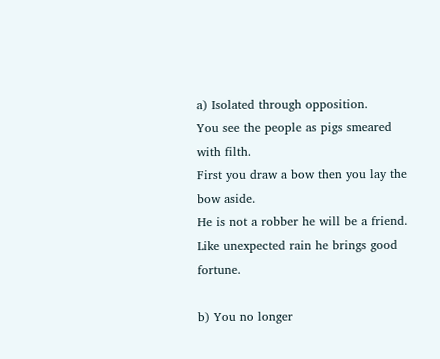a) Isolated through opposition.
You see the people as pigs smeared with filth.
First you draw a bow then you lay the bow aside.
He is not a robber he will be a friend.
Like unexpected rain he brings good fortune.

b) You no longer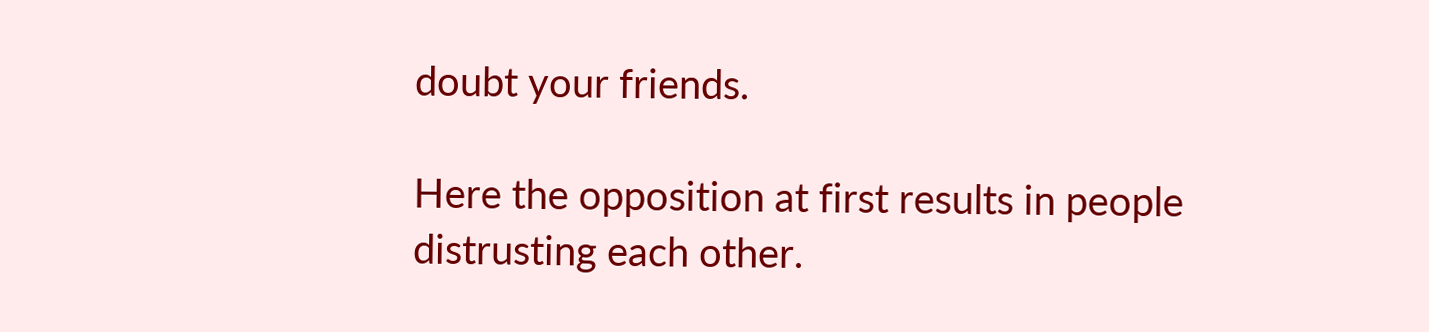doubt your friends.

Here the opposition at first results in people distrusting each other.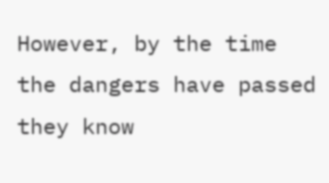However, by the time the dangers have passed they know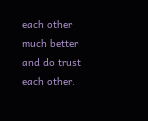each other much better and do trust each other.